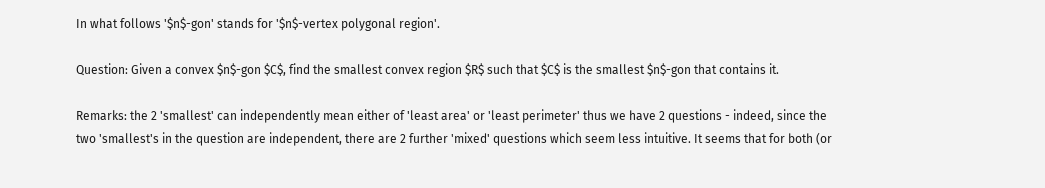In what follows '$n$-gon' stands for '$n$-vertex polygonal region'.

Question: Given a convex $n$-gon $C$, find the smallest convex region $R$ such that $C$ is the smallest $n$-gon that contains it.

Remarks: the 2 'smallest' can independently mean either of 'least area' or 'least perimeter' thus we have 2 questions - indeed, since the two 'smallest's in the question are independent, there are 2 further 'mixed' questions which seem less intuitive. It seems that for both (or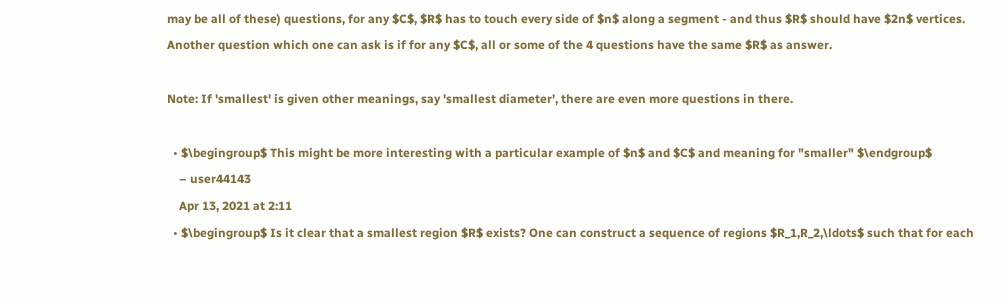may be all of these) questions, for any $C$, $R$ has to touch every side of $n$ along a segment - and thus $R$ should have $2n$ vertices. Another question which one can ask is if for any $C$, all or some of the 4 questions have the same $R$ as answer.

Note: If 'smallest' is given other meanings, say 'smallest diameter', there are even more questions in there.

  • $\begingroup$ This might be more interesting with a particular example of $n$ and $C$ and meaning for "smaller" $\endgroup$
    – user44143
    Apr 13, 2021 at 2:11
  • $\begingroup$ Is it clear that a smallest region $R$ exists? One can construct a sequence of regions $R_1,R_2,\ldots$ such that for each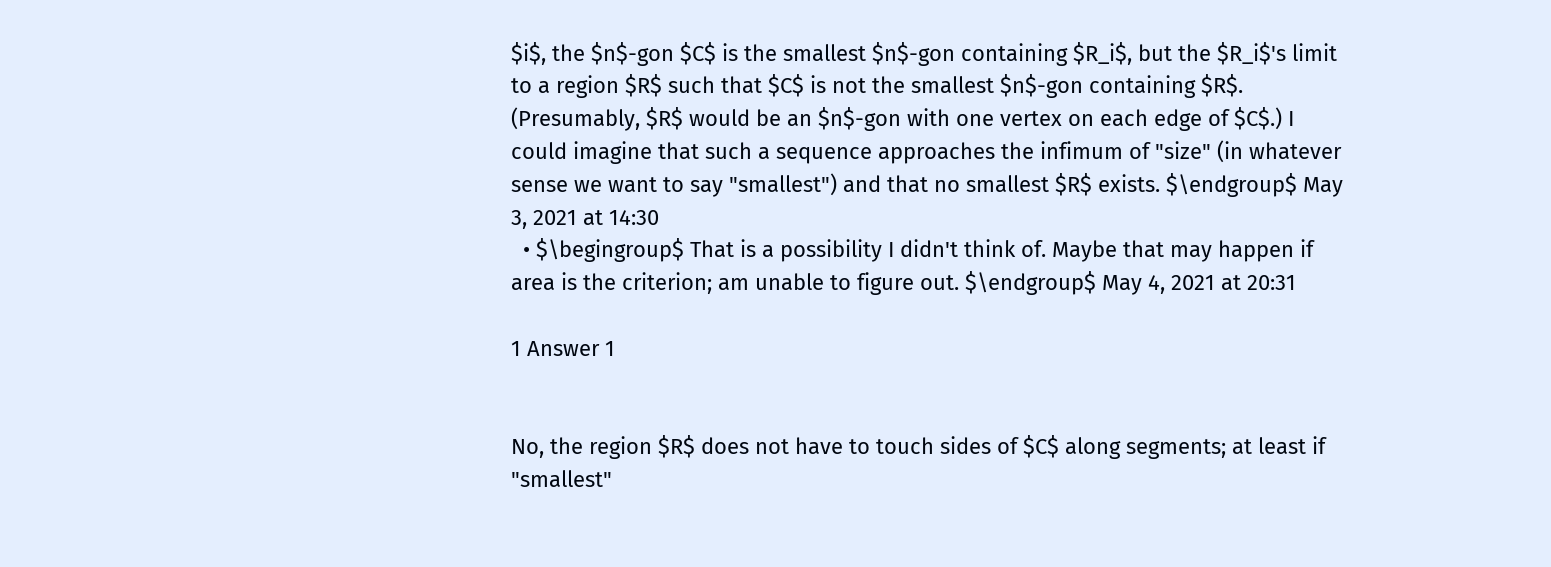$i$, the $n$-gon $C$ is the smallest $n$-gon containing $R_i$, but the $R_i$'s limit to a region $R$ such that $C$ is not the smallest $n$-gon containing $R$. (Presumably, $R$ would be an $n$-gon with one vertex on each edge of $C$.) I could imagine that such a sequence approaches the infimum of "size" (in whatever sense we want to say "smallest") and that no smallest $R$ exists. $\endgroup$ May 3, 2021 at 14:30
  • $\begingroup$ That is a possibility I didn't think of. Maybe that may happen if area is the criterion; am unable to figure out. $\endgroup$ May 4, 2021 at 20:31

1 Answer 1


No, the region $R$ does not have to touch sides of $C$ along segments; at least if "smallest"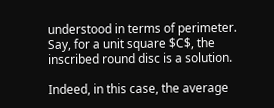understood in terms of perimeter. Say, for a unit square $C$, the inscribed round disc is a solution.

Indeed, in this case, the average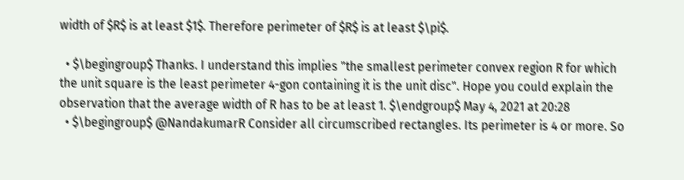width of $R$ is at least $1$. Therefore perimeter of $R$ is at least $\pi$.

  • $\begingroup$ Thanks. I understand this implies "the smallest perimeter convex region R for which the unit square is the least perimeter 4-gon containing it is the unit disc". Hope you could explain the observation that the average width of R has to be at least 1. $\endgroup$ May 4, 2021 at 20:28
  • $\begingroup$ @NandakumarR Consider all circumscribed rectangles. Its perimeter is 4 or more. So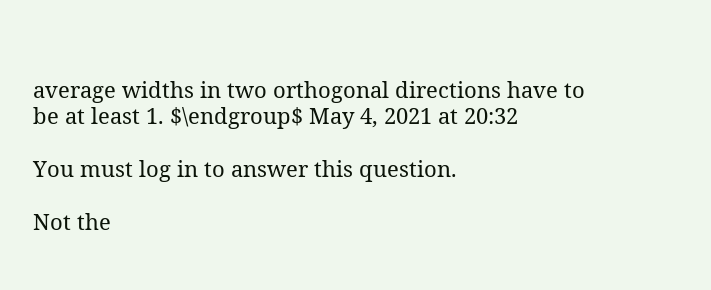average widths in two orthogonal directions have to be at least 1. $\endgroup$ May 4, 2021 at 20:32

You must log in to answer this question.

Not the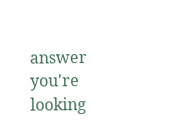answer you're looking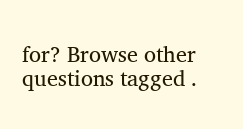for? Browse other questions tagged .